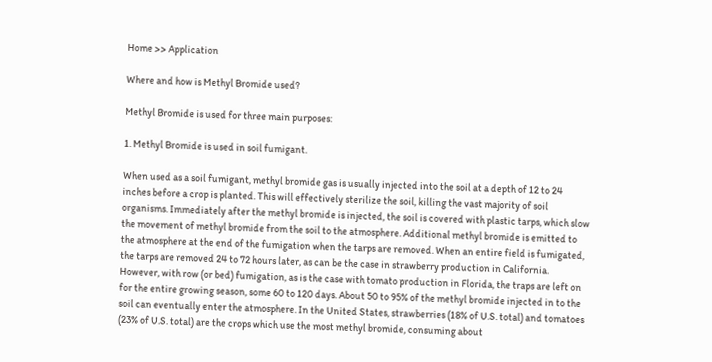Home >> Application

Where and how is Methyl Bromide used?

Methyl Bromide is used for three main purposes:

1. Methyl Bromide is used in soil fumigant.

When used as a soil fumigant, methyl bromide gas is usually injected into the soil at a depth of 12 to 24 inches before a crop is planted. This will effectively sterilize the soil, killing the vast majority of soil organisms. Immediately after the methyl bromide is injected, the soil is covered with plastic tarps, which slow the movement of methyl bromide from the soil to the atmosphere. Additional methyl bromide is emitted to the atmosphere at the end of the fumigation when the tarps are removed. When an entire field is fumigated, the tarps are removed 24 to 72 hours later, as can be the case in strawberry production in California. However, with row (or bed) fumigation, as is the case with tomato production in Florida, the traps are left on for the entire growing season, some 60 to 120 days. About 50 to 95% of the methyl bromide injected in to the soil can eventually enter the atmosphere. In the United States, strawberries (18% of U.S. total) and tomatoes (23% of U.S. total) are the crops which use the most methyl bromide, consuming about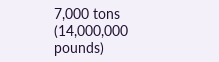7,000 tons (14,000,000 pounds)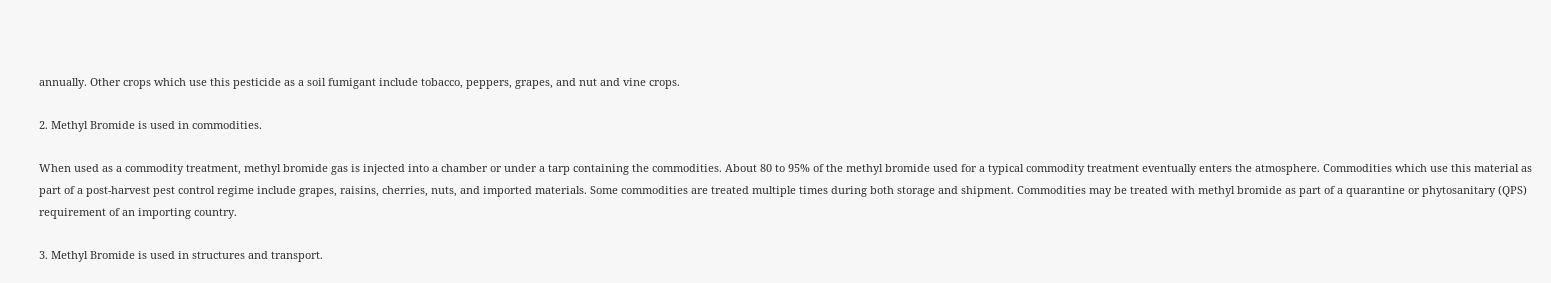annually. Other crops which use this pesticide as a soil fumigant include tobacco, peppers, grapes, and nut and vine crops.

2. Methyl Bromide is used in commodities.

When used as a commodity treatment, methyl bromide gas is injected into a chamber or under a tarp containing the commodities. About 80 to 95% of the methyl bromide used for a typical commodity treatment eventually enters the atmosphere. Commodities which use this material as part of a post-harvest pest control regime include grapes, raisins, cherries, nuts, and imported materials. Some commodities are treated multiple times during both storage and shipment. Commodities may be treated with methyl bromide as part of a quarantine or phytosanitary (QPS) requirement of an importing country.

3. Methyl Bromide is used in structures and transport.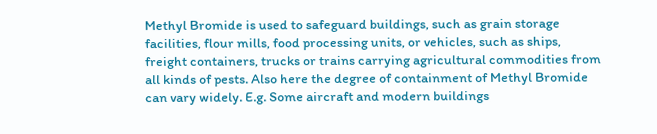Methyl Bromide is used to safeguard buildings, such as grain storage facilities, flour mills, food processing units, or vehicles, such as ships, freight containers, trucks or trains carrying agricultural commodities from all kinds of pests. Also here the degree of containment of Methyl Bromide can vary widely. E.g. Some aircraft and modern buildings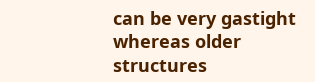can be very gastight whereas older structures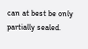can at best be only partially sealed.